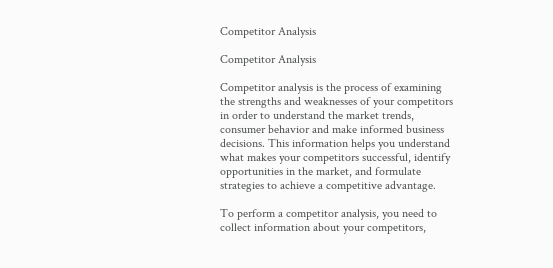Competitor Analysis

Competitor Analysis

Competitor analysis is the process of examining the strengths and weaknesses of your competitors in order to understand the market trends, consumer behavior and make informed business decisions. This information helps you understand what makes your competitors successful, identify opportunities in the market, and formulate strategies to achieve a competitive advantage.

To perform a competitor analysis, you need to collect information about your competitors,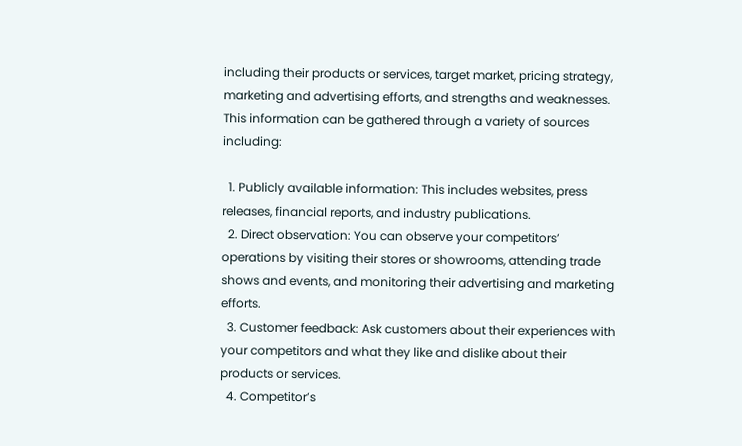including their products or services, target market, pricing strategy, marketing and advertising efforts, and strengths and weaknesses. This information can be gathered through a variety of sources including:

  1. Publicly available information: This includes websites, press releases, financial reports, and industry publications.
  2. Direct observation: You can observe your competitors’ operations by visiting their stores or showrooms, attending trade shows and events, and monitoring their advertising and marketing efforts.
  3. Customer feedback: Ask customers about their experiences with your competitors and what they like and dislike about their products or services.
  4. Competitor’s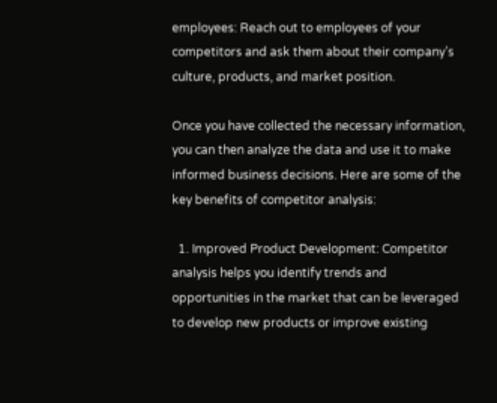employees: Reach out to employees of your competitors and ask them about their company’s culture, products, and market position.

Once you have collected the necessary information, you can then analyze the data and use it to make informed business decisions. Here are some of the key benefits of competitor analysis:

  1. Improved Product Development: Competitor analysis helps you identify trends and opportunities in the market that can be leveraged to develop new products or improve existing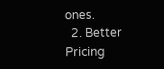ones.
  2. Better Pricing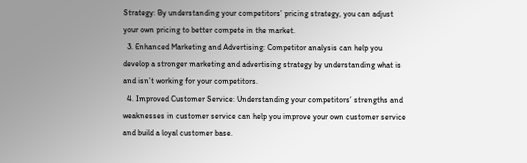Strategy: By understanding your competitors’ pricing strategy, you can adjust your own pricing to better compete in the market.
  3. Enhanced Marketing and Advertising: Competitor analysis can help you develop a stronger marketing and advertising strategy by understanding what is and isn’t working for your competitors.
  4. Improved Customer Service: Understanding your competitors’ strengths and weaknesses in customer service can help you improve your own customer service and build a loyal customer base.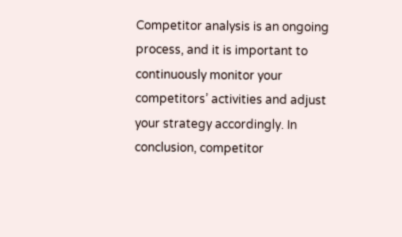Competitor analysis is an ongoing process, and it is important to continuously monitor your competitors’ activities and adjust your strategy accordingly. In conclusion, competitor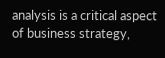analysis is a critical aspect of business strategy,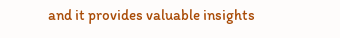and it provides valuable insights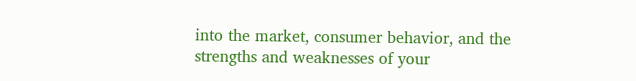into the market, consumer behavior, and the strengths and weaknesses of your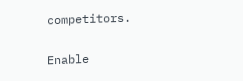competitors.

Enable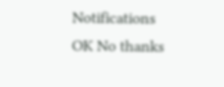Notifications OK No thanks